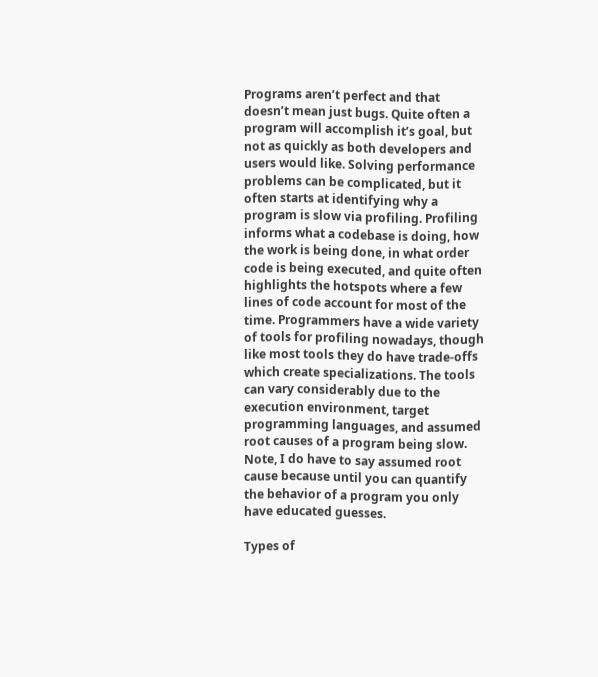Programs aren’t perfect and that doesn’t mean just bugs. Quite often a program will accomplish it’s goal, but not as quickly as both developers and users would like. Solving performance problems can be complicated, but it often starts at identifying why a program is slow via profiling. Profiling informs what a codebase is doing, how the work is being done, in what order code is being executed, and quite often highlights the hotspots where a few lines of code account for most of the time. Programmers have a wide variety of tools for profiling nowadays, though like most tools they do have trade-offs which create specializations. The tools can vary considerably due to the execution environment, target programming languages, and assumed root causes of a program being slow. Note, I do have to say assumed root cause because until you can quantify the behavior of a program you only have educated guesses.

Types of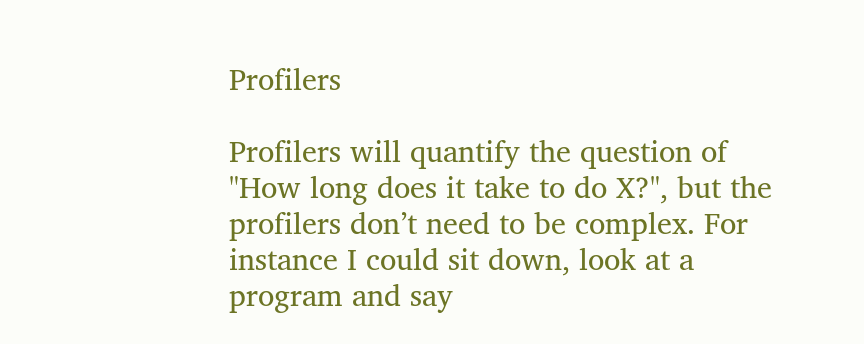Profilers

Profilers will quantify the question of "How long does it take to do X?", but the profilers don’t need to be complex. For instance I could sit down, look at a program and say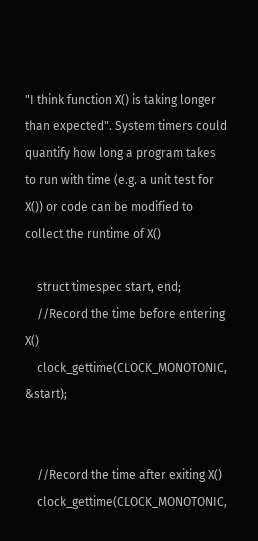"I think function X() is taking longer than expected". System timers could quantify how long a program takes to run with time (e.g. a unit test for X()) or code can be modified to collect the runtime of X()

    struct timespec start, end;
    //Record the time before entering X()
    clock_gettime(CLOCK_MONOTONIC, &start);


    //Record the time after exiting X()
    clock_gettime(CLOCK_MONOTONIC,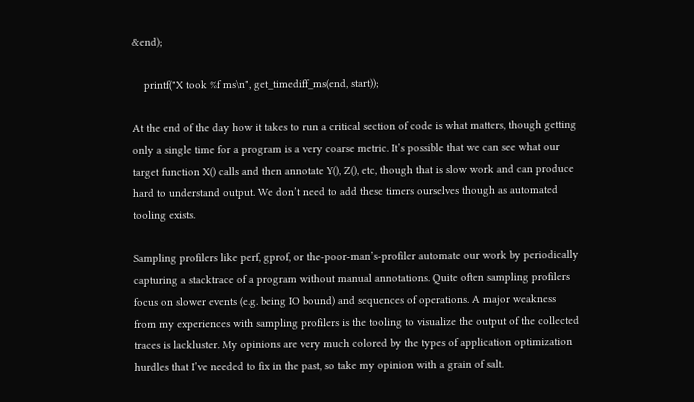&end);

    printf("X took %f ms\n", get_timediff_ms(end, start));

At the end of the day how it takes to run a critical section of code is what matters, though getting only a single time for a program is a very coarse metric. It’s possible that we can see what our target function X() calls and then annotate Y(), Z(), etc, though that is slow work and can produce hard to understand output. We don’t need to add these timers ourselves though as automated tooling exists.

Sampling profilers like perf, gprof, or the-poor-man’s-profiler automate our work by periodically capturing a stacktrace of a program without manual annotations. Quite often sampling profilers focus on slower events (e.g. being IO bound) and sequences of operations. A major weakness from my experiences with sampling profilers is the tooling to visualize the output of the collected traces is lackluster. My opinions are very much colored by the types of application optimization hurdles that I’ve needed to fix in the past, so take my opinion with a grain of salt.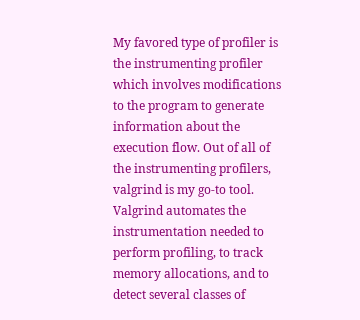My favored type of profiler is the instrumenting profiler which involves modifications to the program to generate information about the execution flow. Out of all of the instrumenting profilers, valgrind is my go-to tool. Valgrind automates the instrumentation needed to perform profiling, to track memory allocations, and to detect several classes of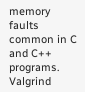memory faults common in C and C++ programs. Valgrind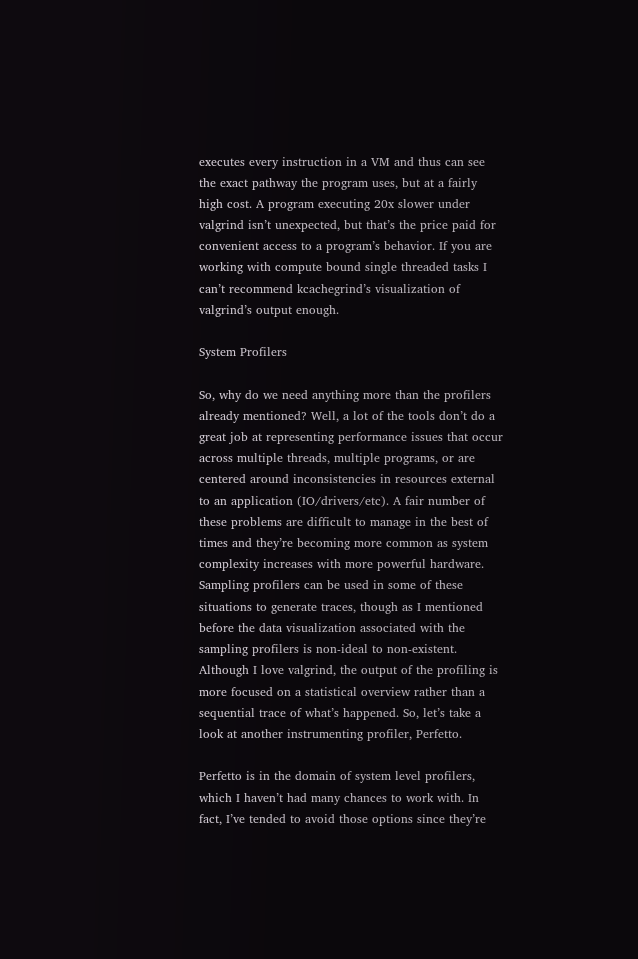executes every instruction in a VM and thus can see the exact pathway the program uses, but at a fairly high cost. A program executing 20x slower under valgrind isn’t unexpected, but that’s the price paid for convenient access to a program’s behavior. If you are working with compute bound single threaded tasks I can’t recommend kcachegrind’s visualization of valgrind’s output enough.

System Profilers

So, why do we need anything more than the profilers already mentioned? Well, a lot of the tools don’t do a great job at representing performance issues that occur across multiple threads, multiple programs, or are centered around inconsistencies in resources external to an application (IO/drivers/etc). A fair number of these problems are difficult to manage in the best of times and they’re becoming more common as system complexity increases with more powerful hardware. Sampling profilers can be used in some of these situations to generate traces, though as I mentioned before the data visualization associated with the sampling profilers is non-ideal to non-existent. Although I love valgrind, the output of the profiling is more focused on a statistical overview rather than a sequential trace of what’s happened. So, let’s take a look at another instrumenting profiler, Perfetto.

Perfetto is in the domain of system level profilers, which I haven’t had many chances to work with. In fact, I’ve tended to avoid those options since they’re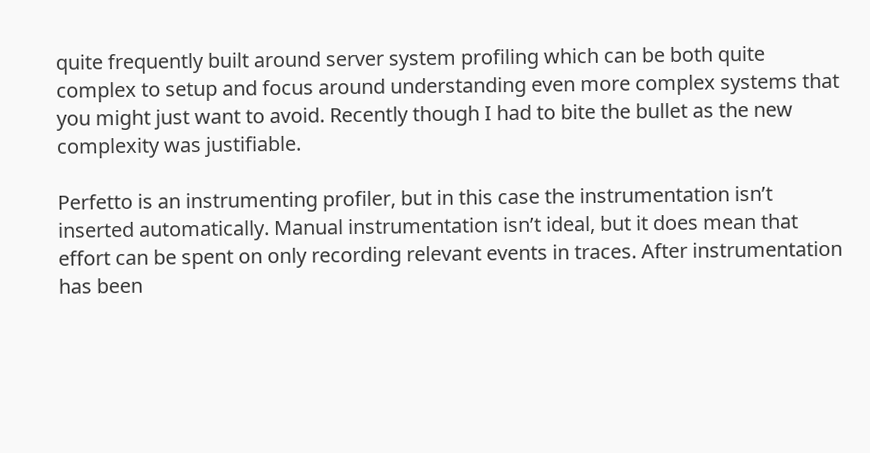quite frequently built around server system profiling which can be both quite complex to setup and focus around understanding even more complex systems that you might just want to avoid. Recently though I had to bite the bullet as the new complexity was justifiable.

Perfetto is an instrumenting profiler, but in this case the instrumentation isn’t inserted automatically. Manual instrumentation isn’t ideal, but it does mean that effort can be spent on only recording relevant events in traces. After instrumentation has been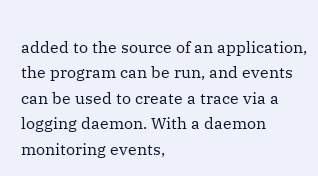added to the source of an application, the program can be run, and events can be used to create a trace via a logging daemon. With a daemon monitoring events,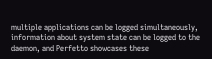multiple applications can be logged simultaneously, information about system state can be logged to the daemon, and Perfetto showcases these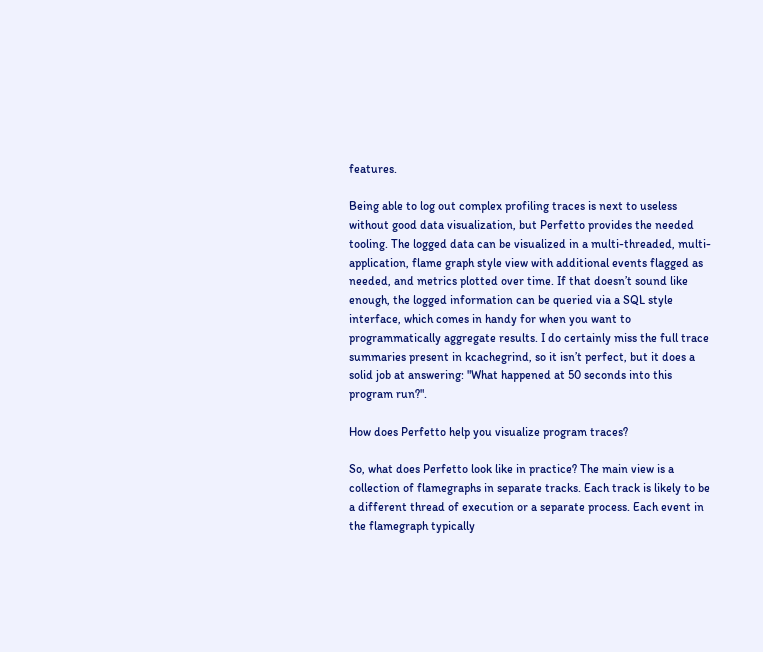features.

Being able to log out complex profiling traces is next to useless without good data visualization, but Perfetto provides the needed tooling. The logged data can be visualized in a multi-threaded, multi-application, flame graph style view with additional events flagged as needed, and metrics plotted over time. If that doesn’t sound like enough, the logged information can be queried via a SQL style interface, which comes in handy for when you want to programmatically aggregate results. I do certainly miss the full trace summaries present in kcachegrind, so it isn’t perfect, but it does a solid job at answering: "What happened at 50 seconds into this program run?".

How does Perfetto help you visualize program traces?

So, what does Perfetto look like in practice? The main view is a collection of flamegraphs in separate tracks. Each track is likely to be a different thread of execution or a separate process. Each event in the flamegraph typically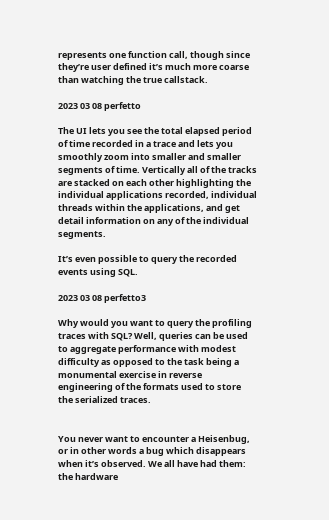represents one function call, though since they’re user defined it’s much more coarse than watching the true callstack.

2023 03 08 perfetto

The UI lets you see the total elapsed period of time recorded in a trace and lets you smoothly zoom into smaller and smaller segments of time. Vertically all of the tracks are stacked on each other highlighting the individual applications recorded, individual threads within the applications, and get detail information on any of the individual segments.

It’s even possible to query the recorded events using SQL.

2023 03 08 perfetto3

Why would you want to query the profiling traces with SQL? Well, queries can be used to aggregate performance with modest difficulty as opposed to the task being a monumental exercise in reverse engineering of the formats used to store the serialized traces.


You never want to encounter a Heisenbug, or in other words a bug which disappears when it’s observed. We all have had them: the hardware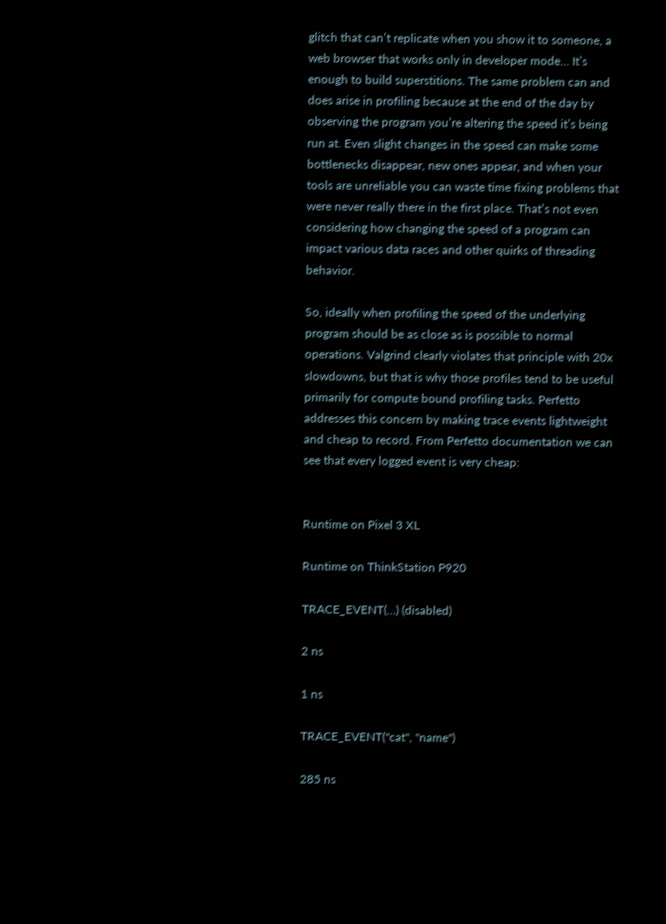glitch that can’t replicate when you show it to someone, a web browser that works only in developer mode… It’s enough to build superstitions. The same problem can and does arise in profiling because at the end of the day by observing the program you’re altering the speed it’s being run at. Even slight changes in the speed can make some bottlenecks disappear, new ones appear, and when your tools are unreliable you can waste time fixing problems that were never really there in the first place. That’s not even considering how changing the speed of a program can impact various data races and other quirks of threading behavior.

So, ideally when profiling the speed of the underlying program should be as close as is possible to normal operations. Valgrind clearly violates that principle with 20x slowdowns, but that is why those profiles tend to be useful primarily for compute bound profiling tasks. Perfetto addresses this concern by making trace events lightweight and cheap to record. From Perfetto documentation we can see that every logged event is very cheap:


Runtime on Pixel 3 XL

Runtime on ThinkStation P920

TRACE_EVENT(…) (disabled)

2 ns

1 ns

TRACE_EVENT("cat", "name")

285 ns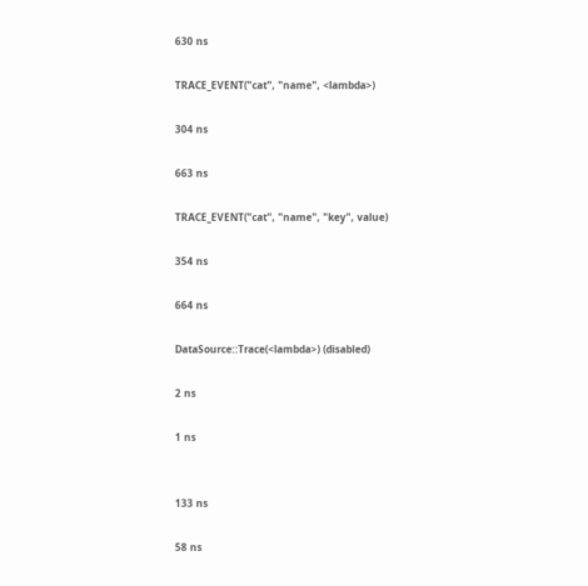630 ns

TRACE_EVENT("cat", "name", <lambda>)

304 ns

663 ns

TRACE_EVENT("cat", "name", "key", value)

354 ns

664 ns

DataSource::Trace(<lambda>) (disabled)

2 ns

1 ns


133 ns

58 ns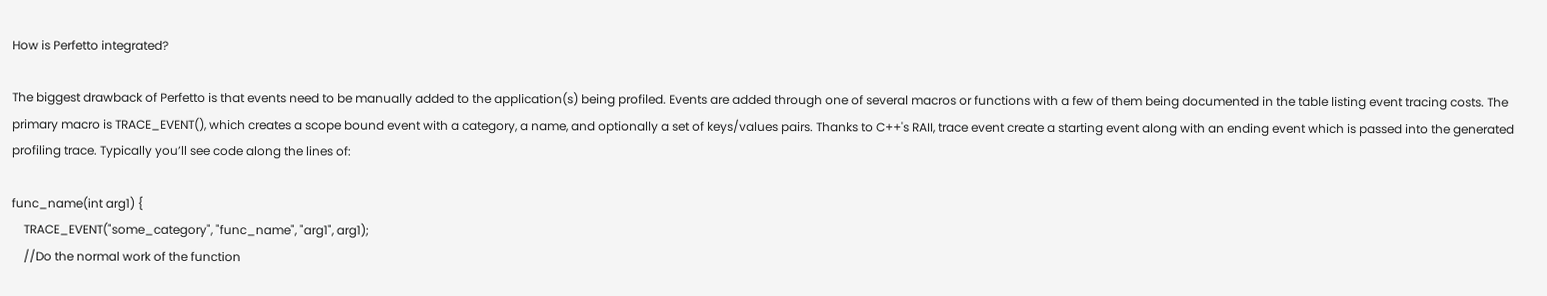How is Perfetto integrated?

The biggest drawback of Perfetto is that events need to be manually added to the application(s) being profiled. Events are added through one of several macros or functions with a few of them being documented in the table listing event tracing costs. The primary macro is TRACE_EVENT(), which creates a scope bound event with a category, a name, and optionally a set of keys/values pairs. Thanks to C++'s RAII, trace event create a starting event along with an ending event which is passed into the generated profiling trace. Typically you’ll see code along the lines of:

func_name(int arg1) {
    TRACE_EVENT("some_category", "func_name", "arg1", arg1);
    //Do the normal work of the function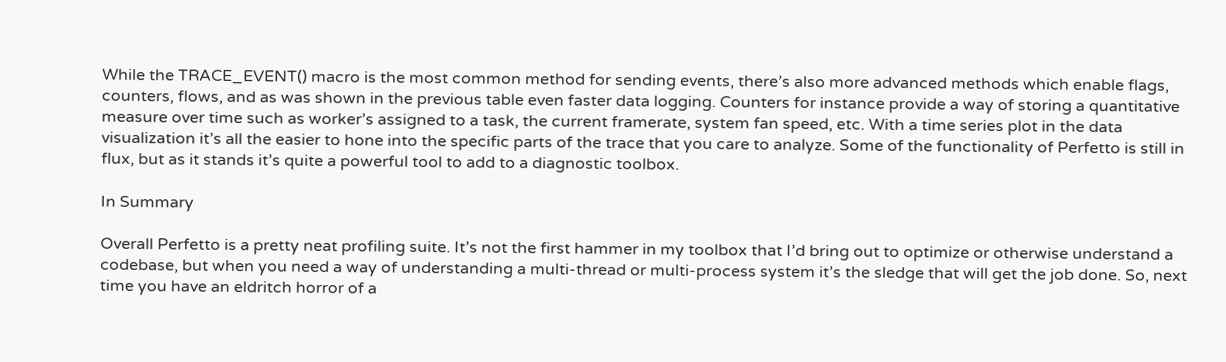While the TRACE_EVENT() macro is the most common method for sending events, there’s also more advanced methods which enable flags, counters, flows, and as was shown in the previous table even faster data logging. Counters for instance provide a way of storing a quantitative measure over time such as worker’s assigned to a task, the current framerate, system fan speed, etc. With a time series plot in the data visualization it’s all the easier to hone into the specific parts of the trace that you care to analyze. Some of the functionality of Perfetto is still in flux, but as it stands it’s quite a powerful tool to add to a diagnostic toolbox.

In Summary

Overall Perfetto is a pretty neat profiling suite. It’s not the first hammer in my toolbox that I’d bring out to optimize or otherwise understand a codebase, but when you need a way of understanding a multi-thread or multi-process system it’s the sledge that will get the job done. So, next time you have an eldritch horror of a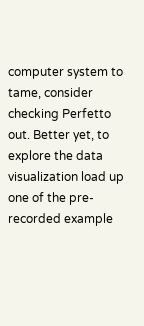computer system to tame, consider checking Perfetto out. Better yet, to explore the data visualization load up one of the pre-recorded example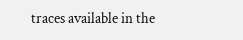traces available in the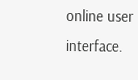online user interface.